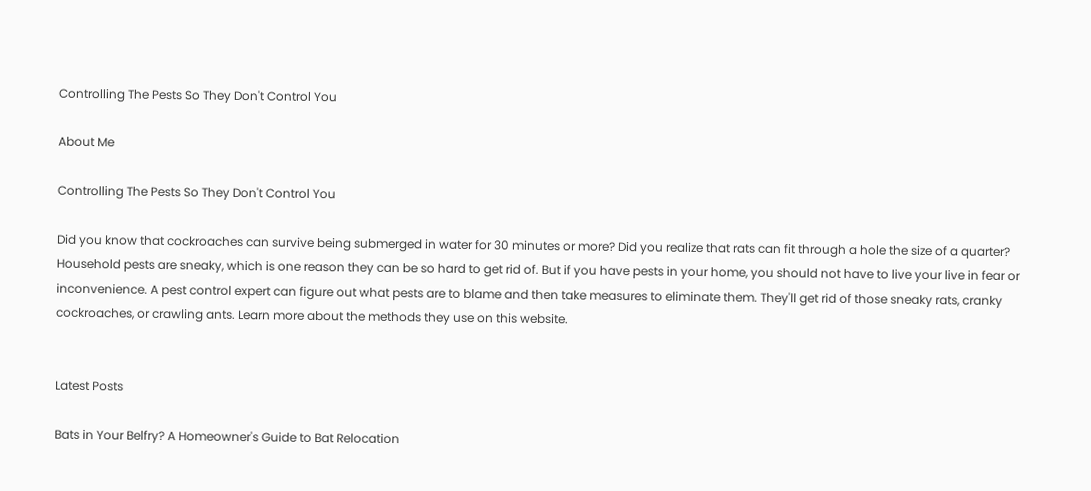Controlling The Pests So They Don't Control You

About Me

Controlling The Pests So They Don't Control You

Did you know that cockroaches can survive being submerged in water for 30 minutes or more? Did you realize that rats can fit through a hole the size of a quarter? Household pests are sneaky, which is one reason they can be so hard to get rid of. But if you have pests in your home, you should not have to live your live in fear or inconvenience. A pest control expert can figure out what pests are to blame and then take measures to eliminate them. They'll get rid of those sneaky rats, cranky cockroaches, or crawling ants. Learn more about the methods they use on this website.


Latest Posts

Bats in Your Belfry? A Homeowner's Guide to Bat Relocation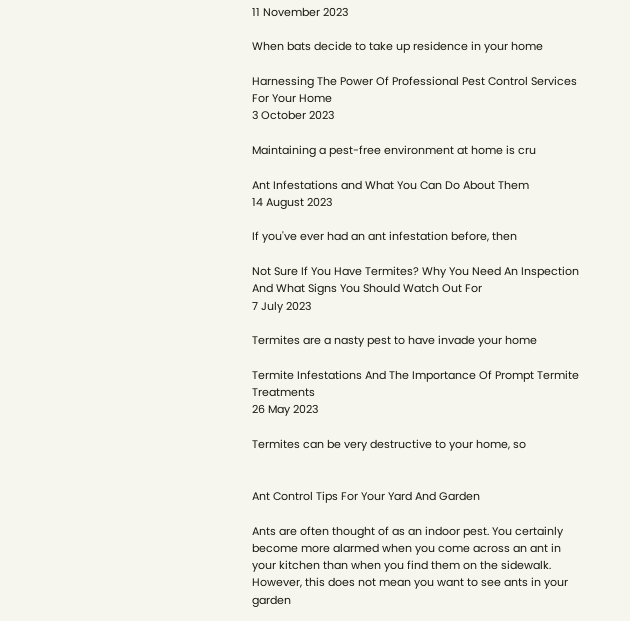11 November 2023

When bats decide to take up residence in your home

Harnessing The Power Of Professional Pest Control Services For Your Home
3 October 2023

Maintaining a pest-free environment at home is cru

Ant Infestations and What You Can Do About Them
14 August 2023

If you've ever had an ant infestation before, then

Not Sure If You Have Termites? Why You Need An Inspection And What Signs You Should Watch Out For
7 July 2023

Termites are a nasty pest to have invade your home

Termite Infestations And The Importance Of Prompt Termite Treatments
26 May 2023

Termites can be very destructive to your home, so


Ant Control Tips For Your Yard And Garden

Ants are often thought of as an indoor pest. You certainly become more alarmed when you come across an ant in your kitchen than when you find them on the sidewalk. However, this does not mean you want to see ants in your garden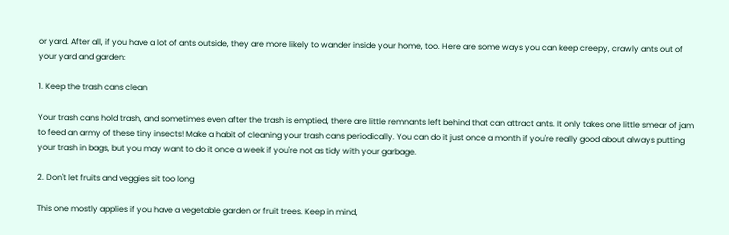or yard. After all, if you have a lot of ants outside, they are more likely to wander inside your home, too. Here are some ways you can keep creepy, crawly ants out of your yard and garden:

1. Keep the trash cans clean

Your trash cans hold trash, and sometimes even after the trash is emptied, there are little remnants left behind that can attract ants. It only takes one little smear of jam to feed an army of these tiny insects! Make a habit of cleaning your trash cans periodically. You can do it just once a month if you're really good about always putting your trash in bags, but you may want to do it once a week if you're not as tidy with your garbage.

2. Don't let fruits and veggies sit too long

This one mostly applies if you have a vegetable garden or fruit trees. Keep in mind,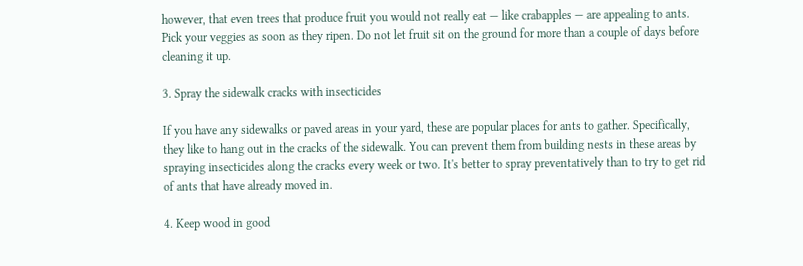however, that even trees that produce fruit you would not really eat — like crabapples — are appealing to ants. Pick your veggies as soon as they ripen. Do not let fruit sit on the ground for more than a couple of days before cleaning it up.

3. Spray the sidewalk cracks with insecticides

If you have any sidewalks or paved areas in your yard, these are popular places for ants to gather. Specifically, they like to hang out in the cracks of the sidewalk. You can prevent them from building nests in these areas by spraying insecticides along the cracks every week or two. It's better to spray preventatively than to try to get rid of ants that have already moved in.

4. Keep wood in good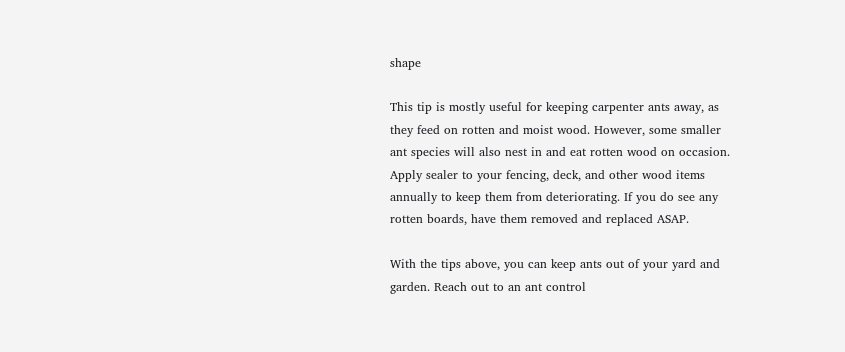shape

This tip is mostly useful for keeping carpenter ants away, as they feed on rotten and moist wood. However, some smaller ant species will also nest in and eat rotten wood on occasion. Apply sealer to your fencing, deck, and other wood items annually to keep them from deteriorating. If you do see any rotten boards, have them removed and replaced ASAP.

With the tips above, you can keep ants out of your yard and garden. Reach out to an ant control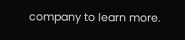company to learn more.